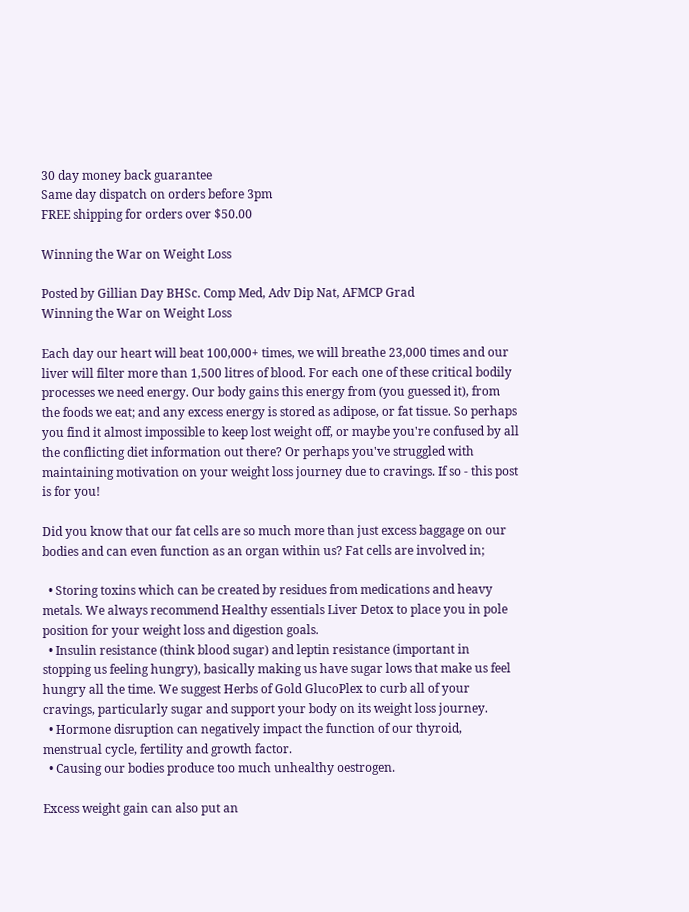30 day money back guarantee
Same day dispatch on orders before 3pm
FREE shipping for orders over $50.00

Winning the War on Weight Loss

Posted by Gillian Day BHSc. Comp Med, Adv Dip Nat, AFMCP Grad
Winning the War on Weight Loss

Each day our heart will beat 100,000+ times, we will breathe 23,000 times and our liver will filter more than 1,500 litres of blood. For each one of these critical bodily processes we need energy. Our body gains this energy from (you guessed it), from the foods we eat; and any excess energy is stored as adipose, or fat tissue. So perhaps you find it almost impossible to keep lost weight off, or maybe you're confused by all the conflicting diet information out there? Or perhaps you've struggled with maintaining motivation on your weight loss journey due to cravings. If so - this post is for you!

Did you know that our fat cells are so much more than just excess baggage on our bodies and can even function as an organ within us? Fat cells are involved in;

  • Storing toxins which can be created by residues from medications and heavy metals. We always recommend Healthy essentials Liver Detox to place you in pole position for your weight loss and digestion goals.
  • Insulin resistance (think blood sugar) and leptin resistance (important in stopping us feeling hungry), basically making us have sugar lows that make us feel hungry all the time. We suggest Herbs of Gold GlucoPlex to curb all of your cravings, particularly sugar and support your body on its weight loss journey.
  • Hormone disruption can negatively impact the function of our thyroid, menstrual cycle, fertility and growth factor.
  • Causing our bodies produce too much unhealthy oestrogen.

Excess weight gain can also put an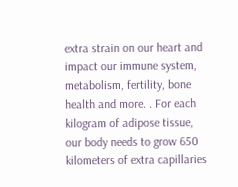extra strain on our heart and impact our immune system, metabolism, fertility, bone health and more. . For each kilogram of adipose tissue, our body needs to grow 650 kilometers of extra capillaries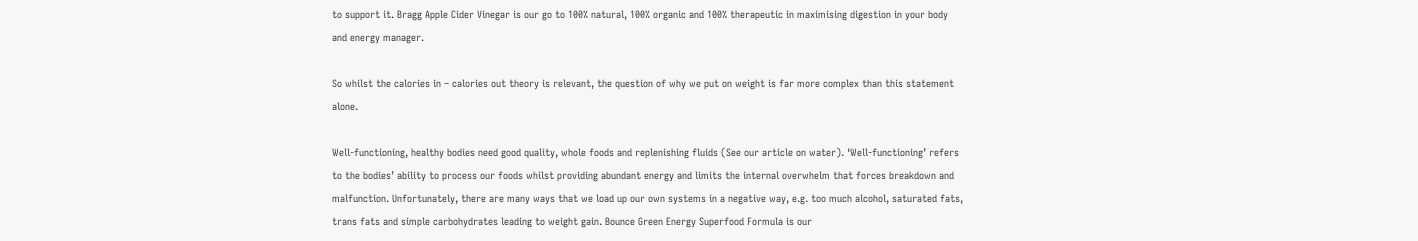to support it. Bragg Apple Cider Vinegar is our go to 100% natural, 100% organic and 100% therapeutic in maximising digestion in your body and energy manager.

So whilst the calories in – calories out theory is relevant, the question of why we put on weight is far more complex than this statement alone.

Well-functioning, healthy bodies need good quality, whole foods and replenishing fluids (See our article on water). ‘Well-functioning’ refers to the bodies’ ability to process our foods whilst providing abundant energy and limits the internal overwhelm that forces breakdown and malfunction. Unfortunately, there are many ways that we load up our own systems in a negative way, e.g. too much alcohol, saturated fats, trans fats and simple carbohydrates leading to weight gain. Bounce Green Energy Superfood Formula is our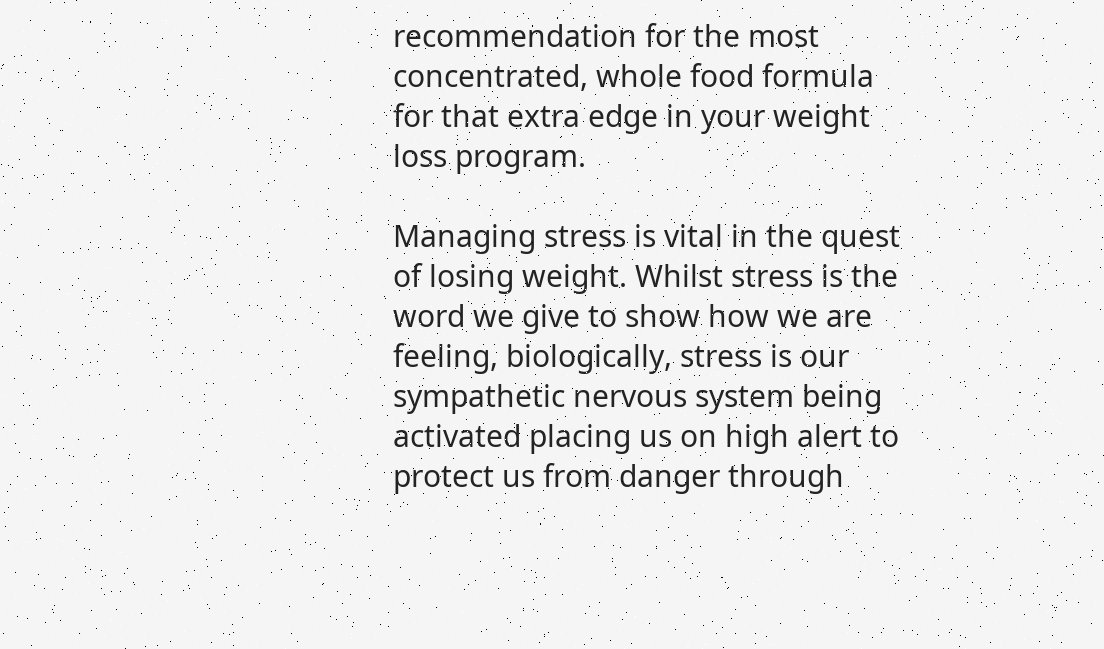recommendation for the most concentrated, whole food formula for that extra edge in your weight loss program.

Managing stress is vital in the quest of losing weight. Whilst stress is the word we give to show how we are feeling, biologically, stress is our sympathetic nervous system being activated placing us on high alert to protect us from danger through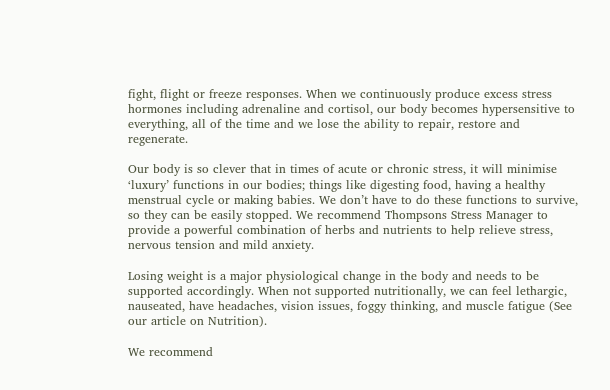fight, flight or freeze responses. When we continuously produce excess stress hormones including adrenaline and cortisol, our body becomes hypersensitive to everything, all of the time and we lose the ability to repair, restore and regenerate.

Our body is so clever that in times of acute or chronic stress, it will minimise ‘luxury’ functions in our bodies; things like digesting food, having a healthy menstrual cycle or making babies. We don’t have to do these functions to survive, so they can be easily stopped. We recommend Thompsons Stress Manager to provide a powerful combination of herbs and nutrients to help relieve stress, nervous tension and mild anxiety.

Losing weight is a major physiological change in the body and needs to be supported accordingly. When not supported nutritionally, we can feel lethargic, nauseated, have headaches, vision issues, foggy thinking, and muscle fatigue (See our article on Nutrition).

We recommend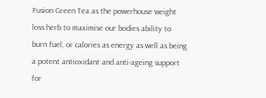Fusion Green Tea as the powerhouse weight loss herb to maximise our bodies ability to burn fuel, or calories as energy as well as being a potent antioxidant and anti-ageing support for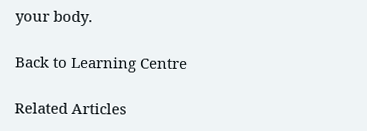your body.

Back to Learning Centre

Related Articles